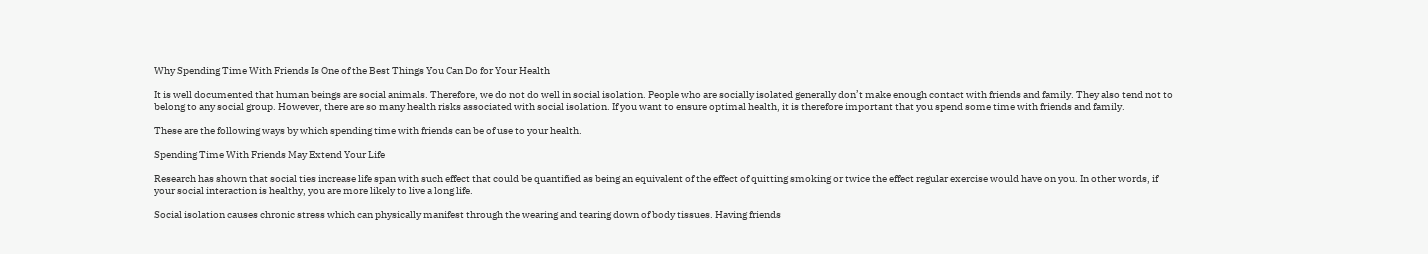Why Spending Time With Friends Is One of the Best Things You Can Do for Your Health

It is well documented that human beings are social animals. Therefore, we do not do well in social isolation. People who are socially isolated generally don’t make enough contact with friends and family. They also tend not to belong to any social group. However, there are so many health risks associated with social isolation. If you want to ensure optimal health, it is therefore important that you spend some time with friends and family.

These are the following ways by which spending time with friends can be of use to your health.

Spending Time With Friends May Extend Your Life

Research has shown that social ties increase life span with such effect that could be quantified as being an equivalent of the effect of quitting smoking or twice the effect regular exercise would have on you. In other words, if your social interaction is healthy, you are more likely to live a long life.

Social isolation causes chronic stress which can physically manifest through the wearing and tearing down of body tissues. Having friends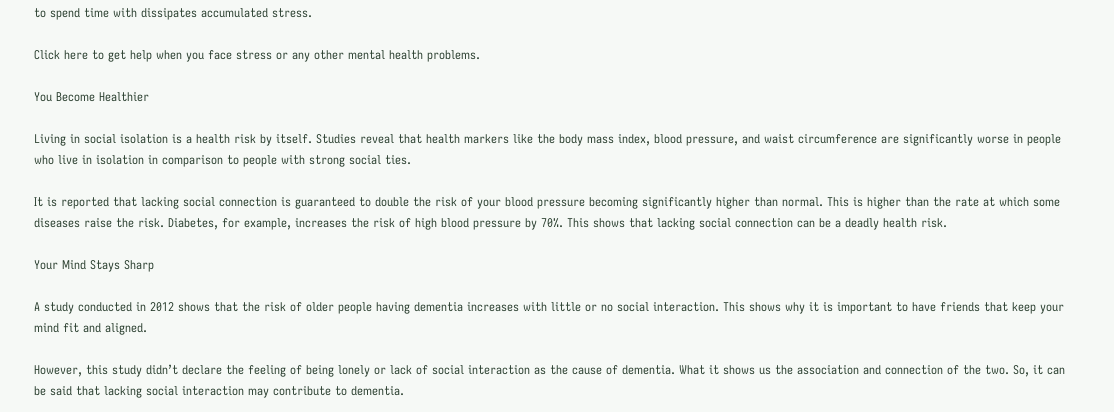to spend time with dissipates accumulated stress.

Click here to get help when you face stress or any other mental health problems.

You Become Healthier

Living in social isolation is a health risk by itself. Studies reveal that health markers like the body mass index, blood pressure, and waist circumference are significantly worse in people who live in isolation in comparison to people with strong social ties.

It is reported that lacking social connection is guaranteed to double the risk of your blood pressure becoming significantly higher than normal. This is higher than the rate at which some diseases raise the risk. Diabetes, for example, increases the risk of high blood pressure by 70%. This shows that lacking social connection can be a deadly health risk.

Your Mind Stays Sharp

A study conducted in 2012 shows that the risk of older people having dementia increases with little or no social interaction. This shows why it is important to have friends that keep your mind fit and aligned.

However, this study didn’t declare the feeling of being lonely or lack of social interaction as the cause of dementia. What it shows us the association and connection of the two. So, it can be said that lacking social interaction may contribute to dementia.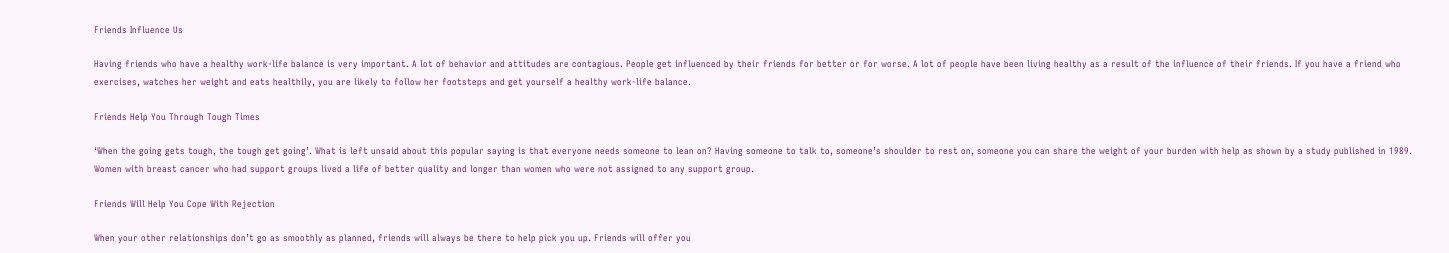Friends Influence Us

Having friends who have a healthy work-life balance is very important. A lot of behavior and attitudes are contagious. People get influenced by their friends for better or for worse. A lot of people have been living healthy as a result of the influence of their friends. If you have a friend who exercises, watches her weight and eats healthily, you are likely to follow her footsteps and get yourself a healthy work-life balance.

Friends Help You Through Tough Times

‘When the going gets tough, the tough get going’. What is left unsaid about this popular saying is that everyone needs someone to lean on? Having someone to talk to, someone’s shoulder to rest on, someone you can share the weight of your burden with help as shown by a study published in 1989. Women with breast cancer who had support groups lived a life of better quality and longer than women who were not assigned to any support group.

Friends Will Help You Cope With Rejection

When your other relationships don’t go as smoothly as planned, friends will always be there to help pick you up. Friends will offer you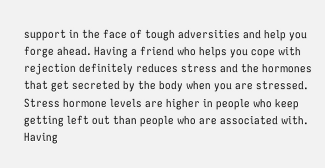support in the face of tough adversities and help you forge ahead. Having a friend who helps you cope with rejection definitely reduces stress and the hormones that get secreted by the body when you are stressed. Stress hormone levels are higher in people who keep getting left out than people who are associated with. Having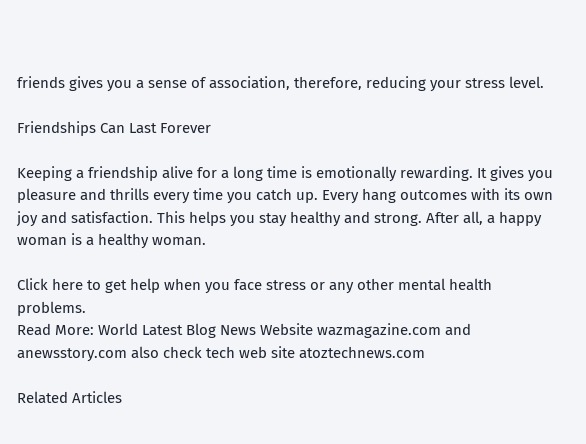friends gives you a sense of association, therefore, reducing your stress level.

Friendships Can Last Forever

Keeping a friendship alive for a long time is emotionally rewarding. It gives you pleasure and thrills every time you catch up. Every hang outcomes with its own joy and satisfaction. This helps you stay healthy and strong. After all, a happy woman is a healthy woman.

Click here to get help when you face stress or any other mental health problems.
Read More: World Latest Blog News Website wazmagazine.com and anewsstory.com also check tech web site atoztechnews.com

Related Articles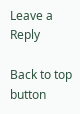Leave a Reply

Back to top button